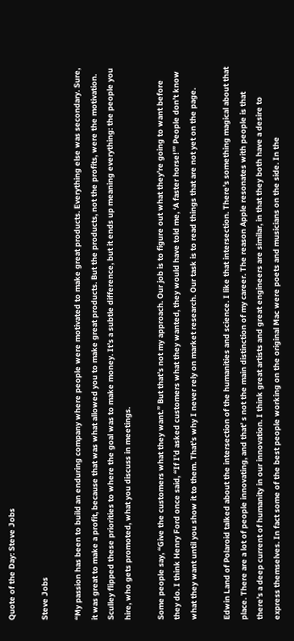Quote of the Day: Steve Jobs

Steve Jobs

“My passion has been to build an enduring company where people were motivated to make great products. Everything else was secondary. Sure, it was great to make a profit, because that was what allowed you to make great products. But the products, not the profits, were the motivation. Sculley flipped these priorities to where the goal was to make money. It’s a subtle difference, but it ends up meaning everything: the people you hire, who gets promoted, what you discuss in meetings.

Some people say, “Give the customers what they want.” But that’s not my approach. Our job is to figure out what they’re going to want before they do. I think Henry Ford once said, “If I’d asked customers what they wanted, they would have told me, ‘A faster horse!’” People don’t know what they want until you show it to them. That’s why I never rely on market research. Our task is to read things that are not yet on the page.

Edwin Land of Polaroid talked about the intersection of the humanities and science. I like that intersection. There’s something magical about that place. There are a lot of people innovating, and that’ s not the main distinction of my career. The reason Apple resonates with people is that there’s a deep current of humanity in our innovation. I think great artists and great engineers are similar, in that they both have a desire to express themselves. In fact some of the best people working on the original Mac were poets and musicians on the side. In the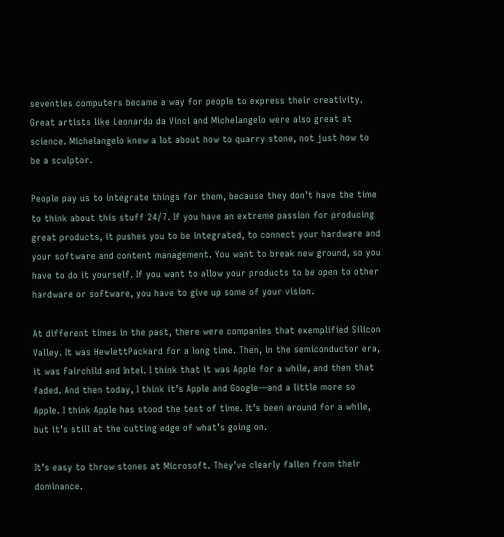seventies computers became a way for people to express their creativity. Great artists like Leonardo da Vinci and Michelangelo were also great at science. Michelangelo knew a lot about how to quarry stone, not just how to be a sculptor.

People pay us to integrate things for them, because they don’t have the time to think about this stuff 24/7. If you have an extreme passion for producing great products, it pushes you to be integrated, to connect your hardware and your software and content management. You want to break new ground, so you have to do it yourself. If you want to allow your products to be open to other hardware or software, you have to give up some of your vision.

At different times in the past, there were companies that exemplified Silicon Valley. It was HewlettPackard for a long time. Then, in the semiconductor era, it was Fairchild and Intel. I think that it was Apple for a while, and then that faded. And then today, I think it’s Apple and Google—and a little more so Apple. I think Apple has stood the test of time. It’s been around for a while, but it’s still at the cutting edge of what’s going on.

It’s easy to throw stones at Microsoft. They’ve clearly fallen from their dominance.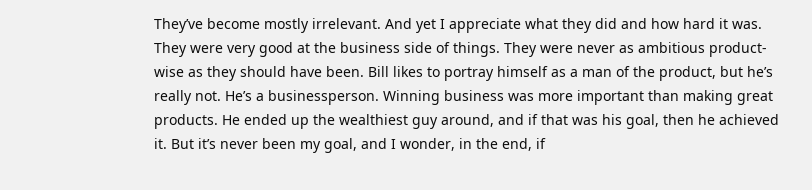They’ve become mostly irrelevant. And yet I appreciate what they did and how hard it was. They were very good at the business side of things. They were never as ambitious product-wise as they should have been. Bill likes to portray himself as a man of the product, but he’s really not. He’s a businessperson. Winning business was more important than making great products. He ended up the wealthiest guy around, and if that was his goal, then he achieved it. But it’s never been my goal, and I wonder, in the end, if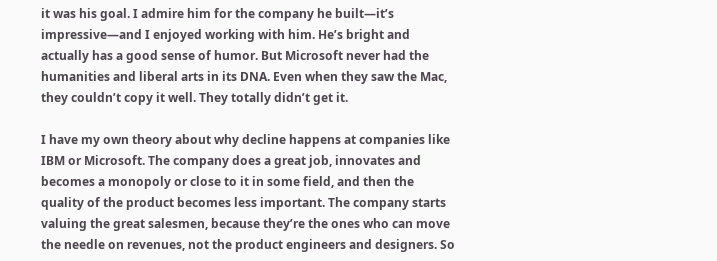it was his goal. I admire him for the company he built—it’s impressive—and I enjoyed working with him. He’s bright and actually has a good sense of humor. But Microsoft never had the humanities and liberal arts in its DNA. Even when they saw the Mac, they couldn’t copy it well. They totally didn’t get it.

I have my own theory about why decline happens at companies like IBM or Microsoft. The company does a great job, innovates and becomes a monopoly or close to it in some field, and then the quality of the product becomes less important. The company starts valuing the great salesmen, because they’re the ones who can move the needle on revenues, not the product engineers and designers. So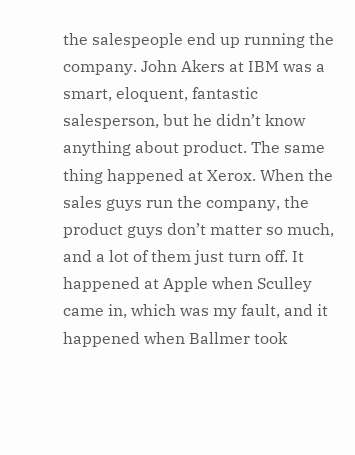the salespeople end up running the company. John Akers at IBM was a smart, eloquent, fantastic salesperson, but he didn’t know anything about product. The same thing happened at Xerox. When the sales guys run the company, the product guys don’t matter so much, and a lot of them just turn off. It happened at Apple when Sculley came in, which was my fault, and it happened when Ballmer took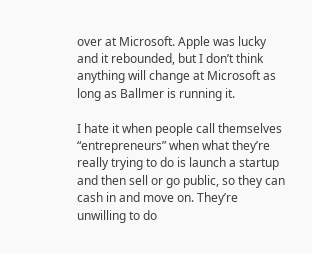over at Microsoft. Apple was lucky and it rebounded, but I don’t think anything will change at Microsoft as long as Ballmer is running it.

I hate it when people call themselves “entrepreneurs” when what they’re really trying to do is launch a startup and then sell or go public, so they can cash in and move on. They’re unwilling to do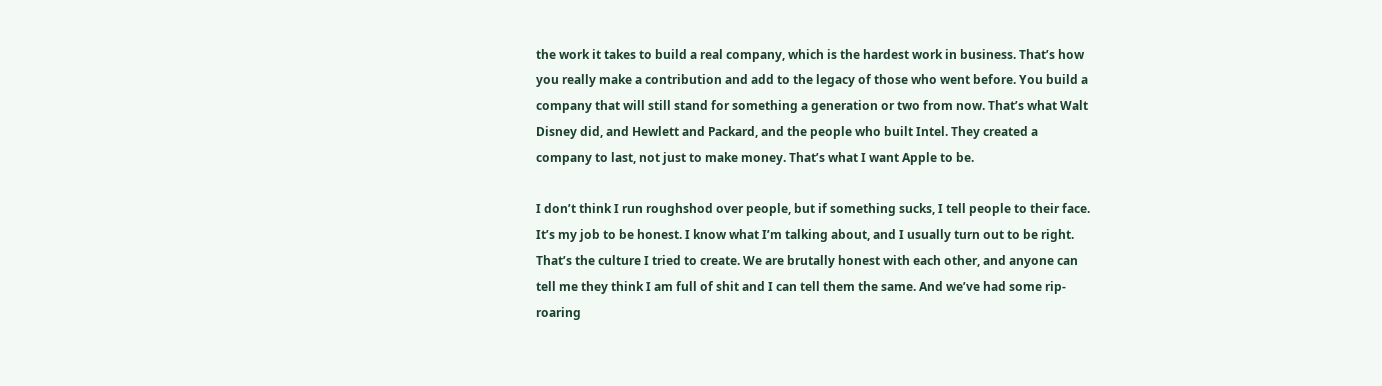the work it takes to build a real company, which is the hardest work in business. That’s how you really make a contribution and add to the legacy of those who went before. You build a company that will still stand for something a generation or two from now. That’s what Walt Disney did, and Hewlett and Packard, and the people who built Intel. They created a company to last, not just to make money. That’s what I want Apple to be.

I don’t think I run roughshod over people, but if something sucks, I tell people to their face. It’s my job to be honest. I know what I’m talking about, and I usually turn out to be right. That’s the culture I tried to create. We are brutally honest with each other, and anyone can tell me they think I am full of shit and I can tell them the same. And we’ve had some rip-roaring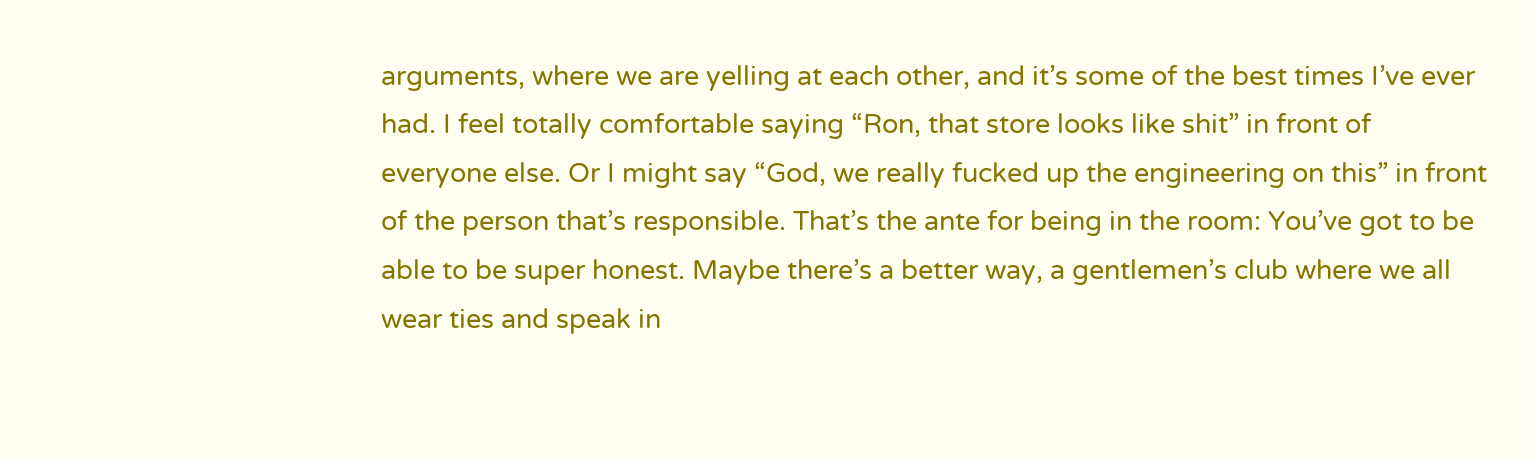arguments, where we are yelling at each other, and it’s some of the best times I’ve ever had. I feel totally comfortable saying “Ron, that store looks like shit” in front of everyone else. Or I might say “God, we really fucked up the engineering on this” in front of the person that’s responsible. That’s the ante for being in the room: You’ve got to be
able to be super honest. Maybe there’s a better way, a gentlemen’s club where we all wear ties and speak in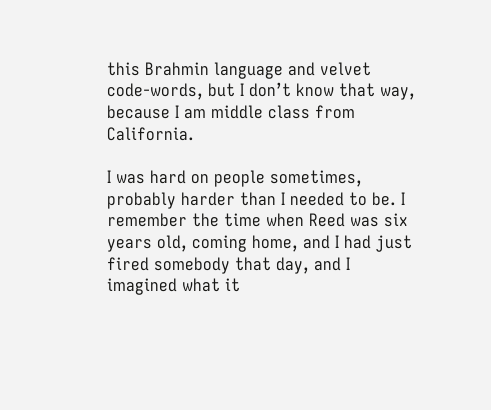this Brahmin language and velvet code-words, but I don’t know that way, because I am middle class from California.

I was hard on people sometimes, probably harder than I needed to be. I remember the time when Reed was six years old, coming home, and I had just fired somebody that day, and I imagined what it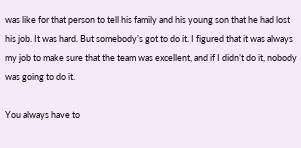was like for that person to tell his family and his young son that he had lost his job. It was hard. But somebody’s got to do it. I figured that it was always my job to make sure that the team was excellent, and if I didn’t do it, nobody was going to do it.

You always have to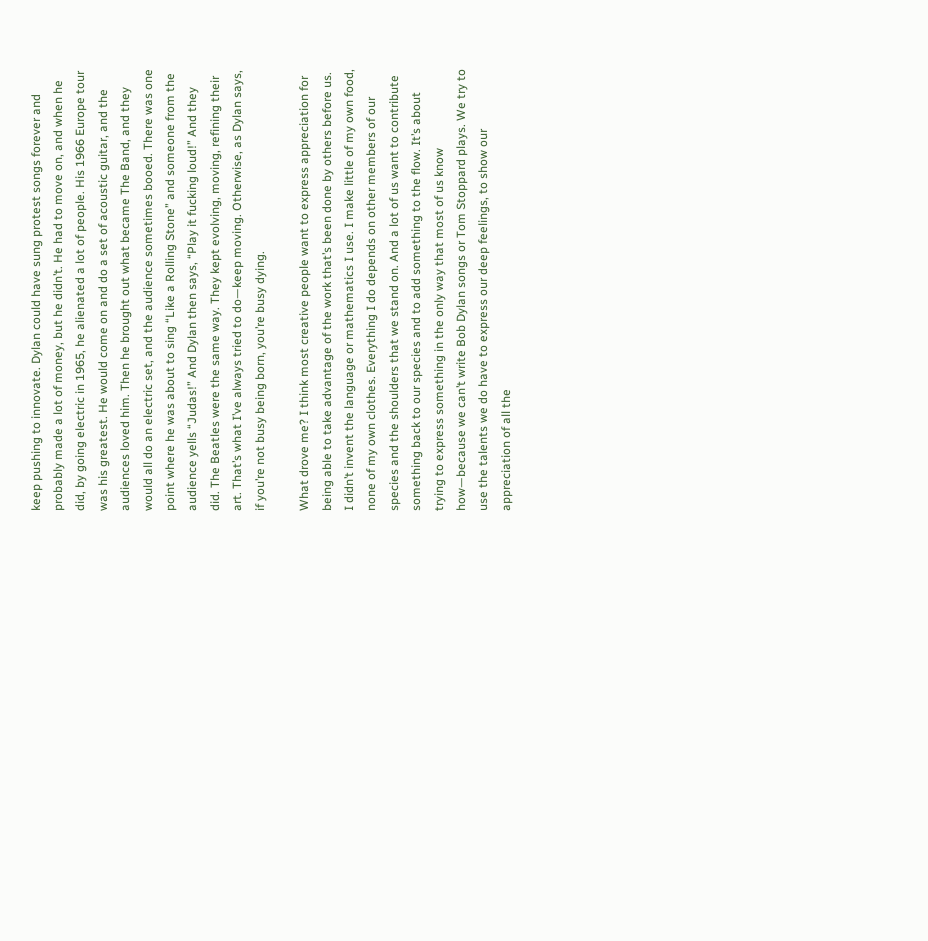keep pushing to innovate. Dylan could have sung protest songs forever and probably made a lot of money, but he didn’t. He had to move on, and when he did, by going electric in 1965, he alienated a lot of people. His 1966 Europe tour was his greatest. He would come on and do a set of acoustic guitar, and the audiences loved him. Then he brought out what became The Band, and they would all do an electric set, and the audience sometimes booed. There was one point where he was about to sing “Like a Rolling Stone” and someone from the audience yells “Judas!” And Dylan then says, “Play it fucking loud!” And they did. The Beatles were the same way. They kept evolving, moving, refining their art. That’s what I’ve always tried to do—keep moving. Otherwise, as Dylan says, if you’re not busy being born, you’re busy dying.

What drove me? I think most creative people want to express appreciation for being able to take advantage of the work that’s been done by others before us. I didn’t invent the language or mathematics I use. I make little of my own food, none of my own clothes. Everything I do depends on other members of our species and the shoulders that we stand on. And a lot of us want to contribute something back to our species and to add something to the flow. It’s about trying to express something in the only way that most of us know how—because we can’t write Bob Dylan songs or Tom Stoppard plays. We try to use the talents we do have to express our deep feelings, to show our appreciation of all the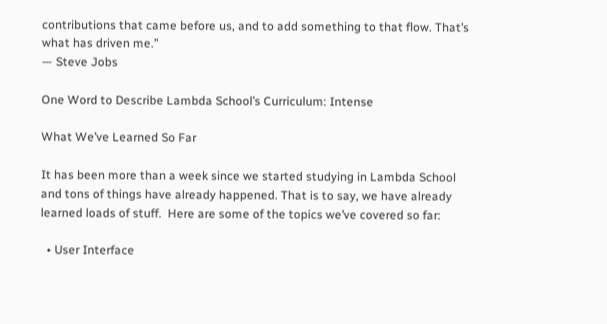contributions that came before us, and to add something to that flow. That’s what has driven me.”
— Steve Jobs

One Word to Describe Lambda School’s Curriculum: Intense

What We’ve Learned So Far

It has been more than a week since we started studying in Lambda School and tons of things have already happened. That is to say, we have already learned loads of stuff.  Here are some of the topics we’ve covered so far:

  • User Interface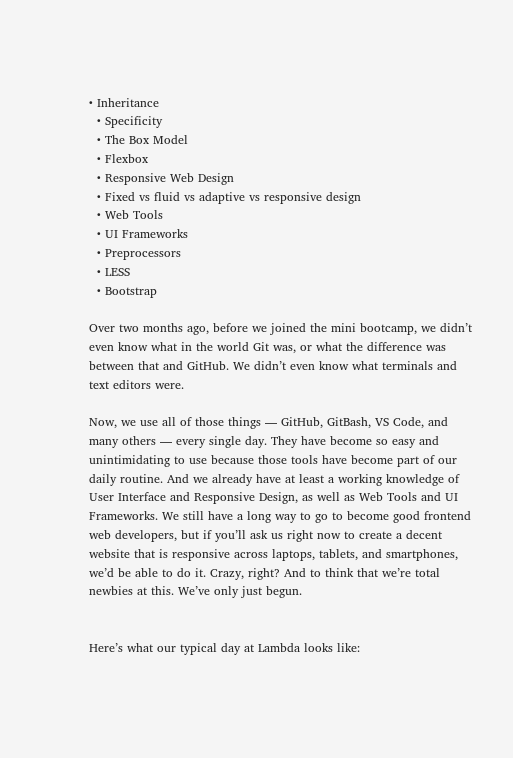• Inheritance
  • Specificity
  • The Box Model
  • Flexbox
  • Responsive Web Design
  • Fixed vs fluid vs adaptive vs responsive design
  • Web Tools
  • UI Frameworks
  • Preprocessors
  • LESS
  • Bootstrap

Over two months ago, before we joined the mini bootcamp, we didn’t even know what in the world Git was, or what the difference was between that and GitHub. We didn’t even know what terminals and text editors were.

Now, we use all of those things — GitHub, GitBash, VS Code, and many others — every single day. They have become so easy and unintimidating to use because those tools have become part of our daily routine. And we already have at least a working knowledge of User Interface and Responsive Design, as well as Web Tools and UI Frameworks. We still have a long way to go to become good frontend web developers, but if you’ll ask us right now to create a decent website that is responsive across laptops, tablets, and smartphones, we’d be able to do it. Crazy, right? And to think that we’re total newbies at this. We’ve only just begun.


Here’s what our typical day at Lambda looks like: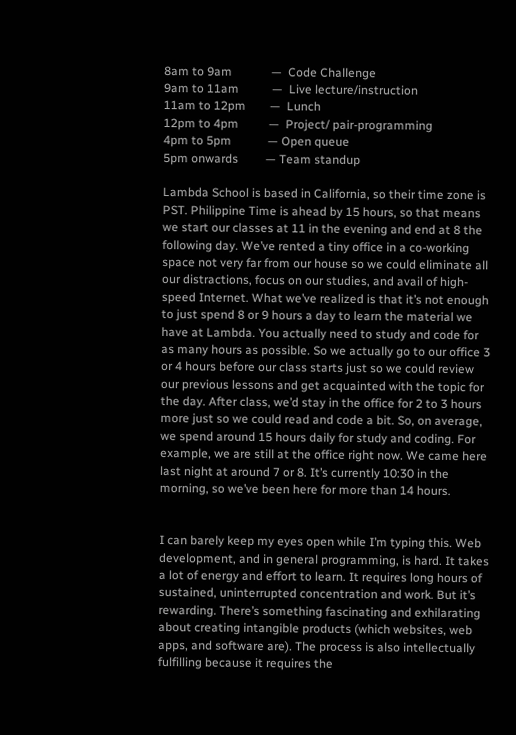8am to 9am             —  Code Challenge
9am to 11am           —  Live lecture/instruction
11am to 12pm        —  Lunch
12pm to 4pm          —  Project/ pair-programming
4pm to 5pm            — Open queue
5pm onwards         — Team standup

Lambda School is based in California, so their time zone is PST. Philippine Time is ahead by 15 hours, so that means we start our classes at 11 in the evening and end at 8 the following day. We’ve rented a tiny office in a co-working space not very far from our house so we could eliminate all our distractions, focus on our studies, and avail of high-speed Internet. What we’ve realized is that it’s not enough to just spend 8 or 9 hours a day to learn the material we have at Lambda. You actually need to study and code for as many hours as possible. So we actually go to our office 3 or 4 hours before our class starts just so we could review our previous lessons and get acquainted with the topic for the day. After class, we’d stay in the office for 2 to 3 hours more just so we could read and code a bit. So, on average, we spend around 15 hours daily for study and coding. For example, we are still at the office right now. We came here last night at around 7 or 8. It’s currently 10:30 in the morning, so we’ve been here for more than 14 hours.


I can barely keep my eyes open while I’m typing this. Web development, and in general programming, is hard. It takes a lot of energy and effort to learn. It requires long hours of sustained, uninterrupted concentration and work. But it’s rewarding. There’s something fascinating and exhilarating about creating intangible products (which websites, web apps, and software are). The process is also intellectually fulfilling because it requires the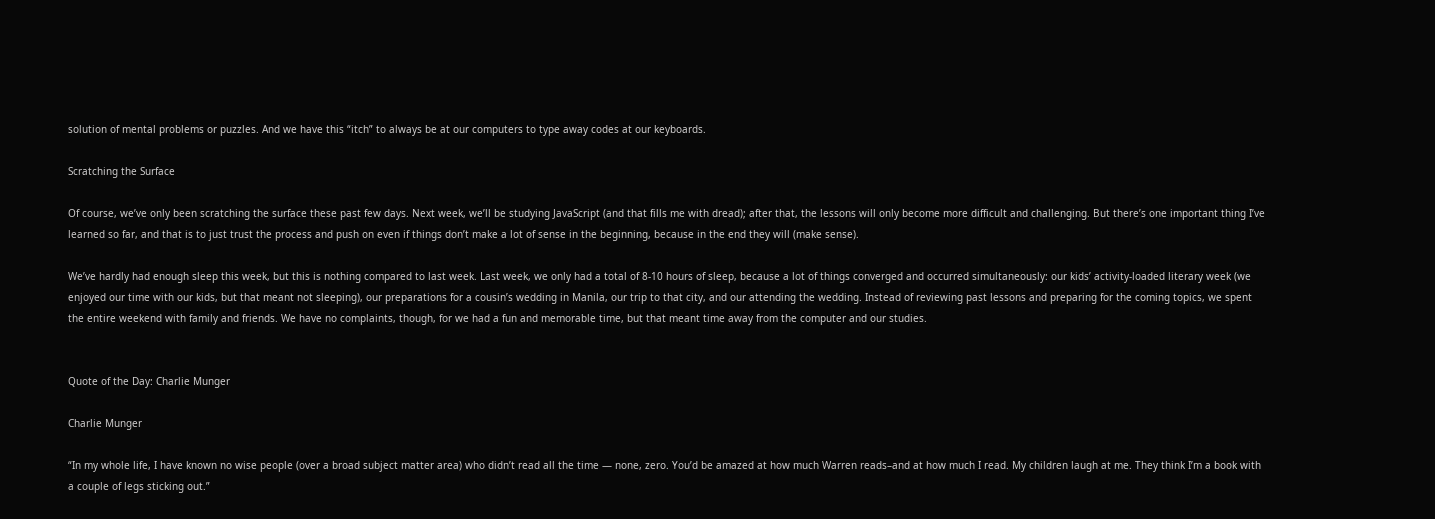solution of mental problems or puzzles. And we have this “itch” to always be at our computers to type away codes at our keyboards.

Scratching the Surface

Of course, we’ve only been scratching the surface these past few days. Next week, we’ll be studying JavaScript (and that fills me with dread); after that, the lessons will only become more difficult and challenging. But there’s one important thing I’ve learned so far, and that is to just trust the process and push on even if things don’t make a lot of sense in the beginning, because in the end they will (make sense).

We’ve hardly had enough sleep this week, but this is nothing compared to last week. Last week, we only had a total of 8-10 hours of sleep, because a lot of things converged and occurred simultaneously: our kids’ activity-loaded literary week (we enjoyed our time with our kids, but that meant not sleeping), our preparations for a cousin’s wedding in Manila, our trip to that city, and our attending the wedding. Instead of reviewing past lessons and preparing for the coming topics, we spent the entire weekend with family and friends. We have no complaints, though, for we had a fun and memorable time, but that meant time away from the computer and our studies.


Quote of the Day: Charlie Munger

Charlie Munger

“In my whole life, I have known no wise people (over a broad subject matter area) who didn’t read all the time — none, zero. You’d be amazed at how much Warren reads–and at how much I read. My children laugh at me. They think I’m a book with a couple of legs sticking out.”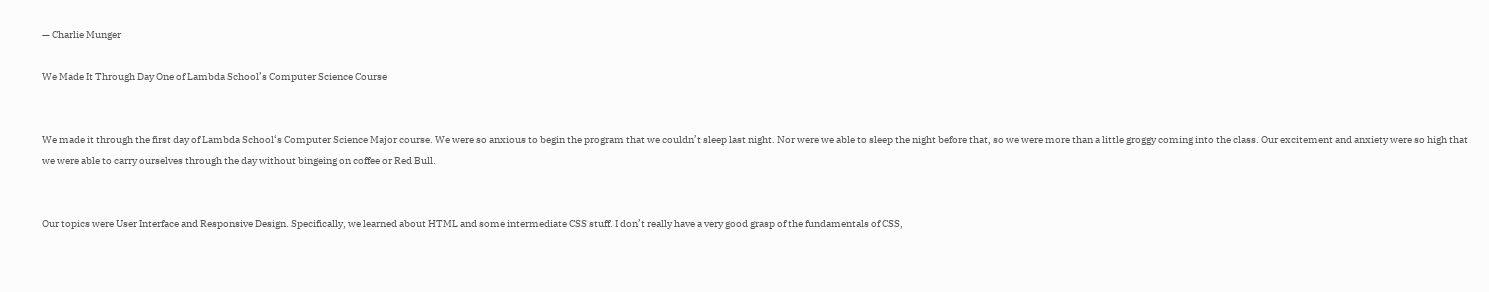— Charlie Munger

We Made It Through Day One of Lambda School’s Computer Science Course


We made it through the first day of Lambda School‘s Computer Science Major course. We were so anxious to begin the program that we couldn’t sleep last night. Nor were we able to sleep the night before that, so we were more than a little groggy coming into the class. Our excitement and anxiety were so high that we were able to carry ourselves through the day without bingeing on coffee or Red Bull.


Our topics were User Interface and Responsive Design. Specifically, we learned about HTML and some intermediate CSS stuff. I don’t really have a very good grasp of the fundamentals of CSS,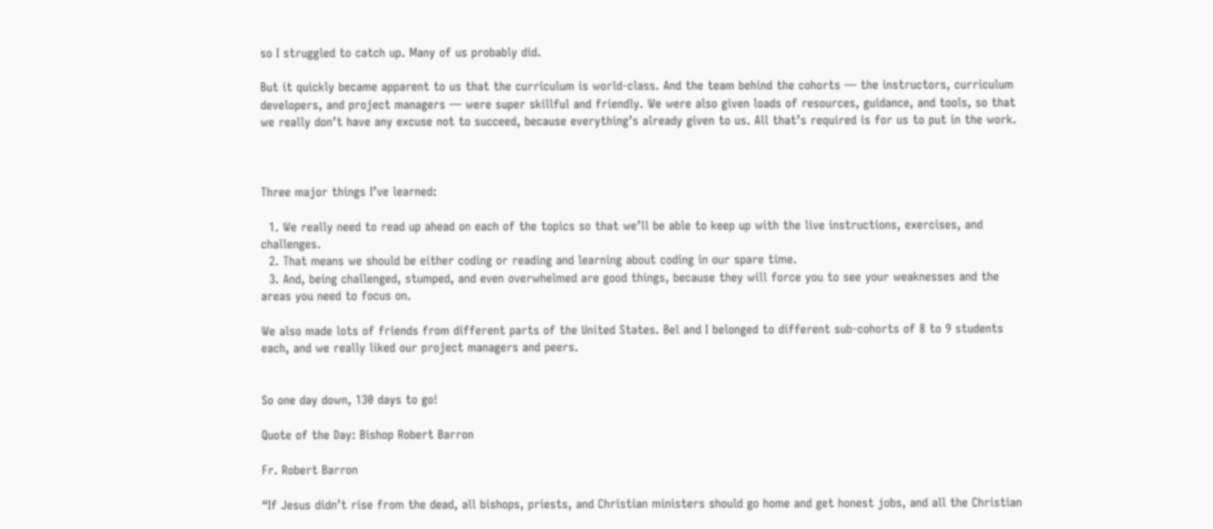so I struggled to catch up. Many of us probably did.

But it quickly became apparent to us that the curriculum is world-class. And the team behind the cohorts — the instructors, curriculum developers, and project managers — were super skillful and friendly. We were also given loads of resources, guidance, and tools, so that we really don’t have any excuse not to succeed, because everything’s already given to us. All that’s required is for us to put in the work.



Three major things I’ve learned:

  1. We really need to read up ahead on each of the topics so that we’ll be able to keep up with the live instructions, exercises, and challenges.
  2. That means we should be either coding or reading and learning about coding in our spare time.
  3. And, being challenged, stumped, and even overwhelmed are good things, because they will force you to see your weaknesses and the areas you need to focus on.

We also made lots of friends from different parts of the United States. Bel and I belonged to different sub-cohorts of 8 to 9 students each, and we really liked our project managers and peers.


So one day down, 130 days to go!

Quote of the Day: Bishop Robert Barron

Fr. Robert Barron

“If Jesus didn’t rise from the dead, all bishops, priests, and Christian ministers should go home and get honest jobs, and all the Christian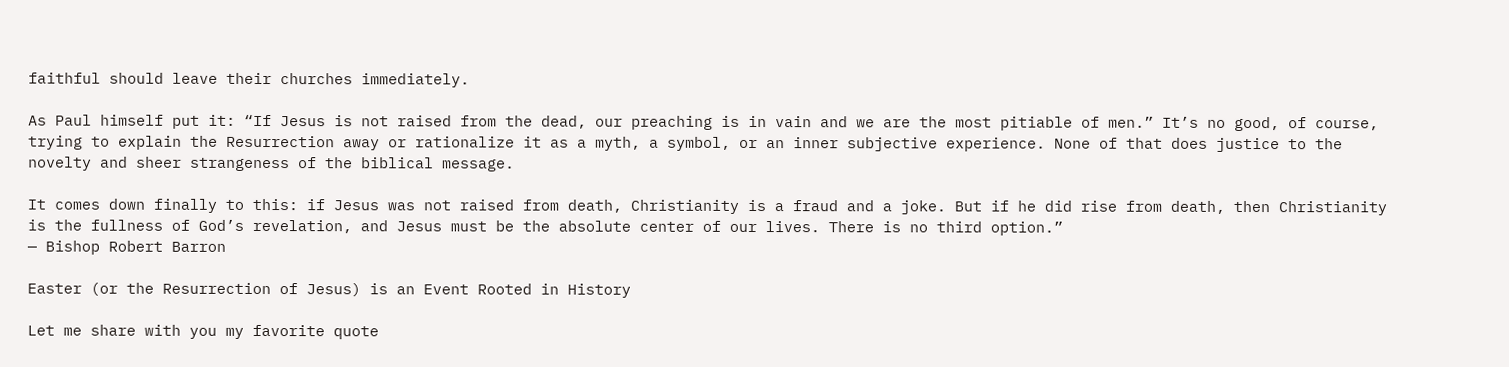faithful should leave their churches immediately.

As Paul himself put it: “If Jesus is not raised from the dead, our preaching is in vain and we are the most pitiable of men.” It’s no good, of course, trying to explain the Resurrection away or rationalize it as a myth, a symbol, or an inner subjective experience. None of that does justice to the novelty and sheer strangeness of the biblical message.

It comes down finally to this: if Jesus was not raised from death, Christianity is a fraud and a joke. But if he did rise from death, then Christianity is the fullness of God’s revelation, and Jesus must be the absolute center of our lives. There is no third option.”
— Bishop Robert Barron

Easter (or the Resurrection of Jesus) is an Event Rooted in History

Let me share with you my favorite quote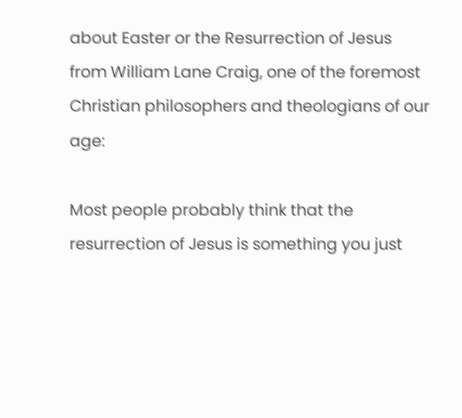about Easter or the Resurrection of Jesus from William Lane Craig, one of the foremost Christian philosophers and theologians of our age:

Most people probably think that the resurrection of Jesus is something you just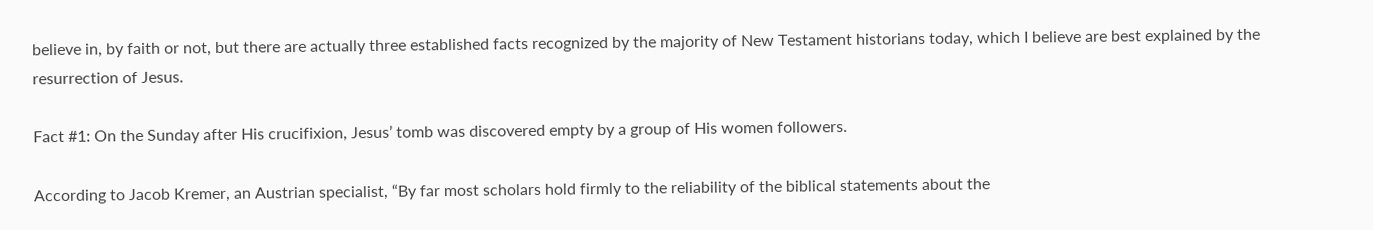believe in, by faith or not, but there are actually three established facts recognized by the majority of New Testament historians today, which I believe are best explained by the resurrection of Jesus.

Fact #1: On the Sunday after His crucifixion, Jesus’ tomb was discovered empty by a group of His women followers.

According to Jacob Kremer, an Austrian specialist, “By far most scholars hold firmly to the reliability of the biblical statements about the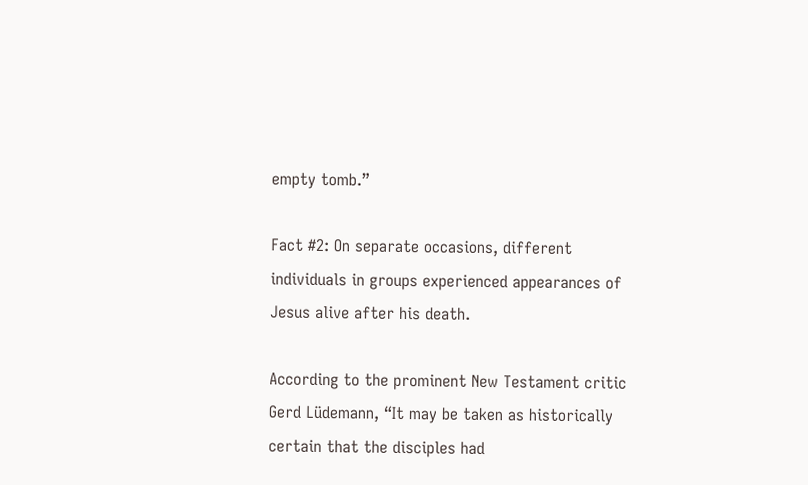empty tomb.”

Fact #2: On separate occasions, different individuals in groups experienced appearances of Jesus alive after his death.

According to the prominent New Testament critic Gerd Lüdemann, “It may be taken as historically certain that the disciples had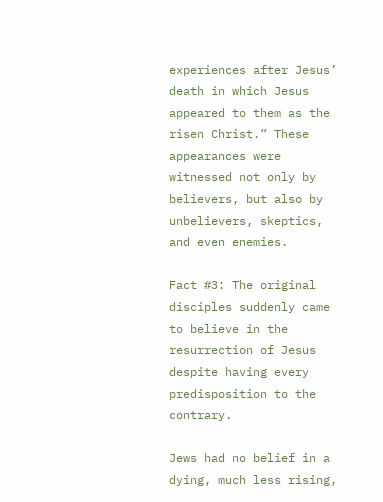experiences after Jesus’ death in which Jesus appeared to them as the risen Christ.” These appearances were witnessed not only by believers, but also by unbelievers, skeptics, and even enemies.

Fact #3: The original disciples suddenly came to believe in the resurrection of Jesus despite having every predisposition to the contrary.

Jews had no belief in a dying, much less rising,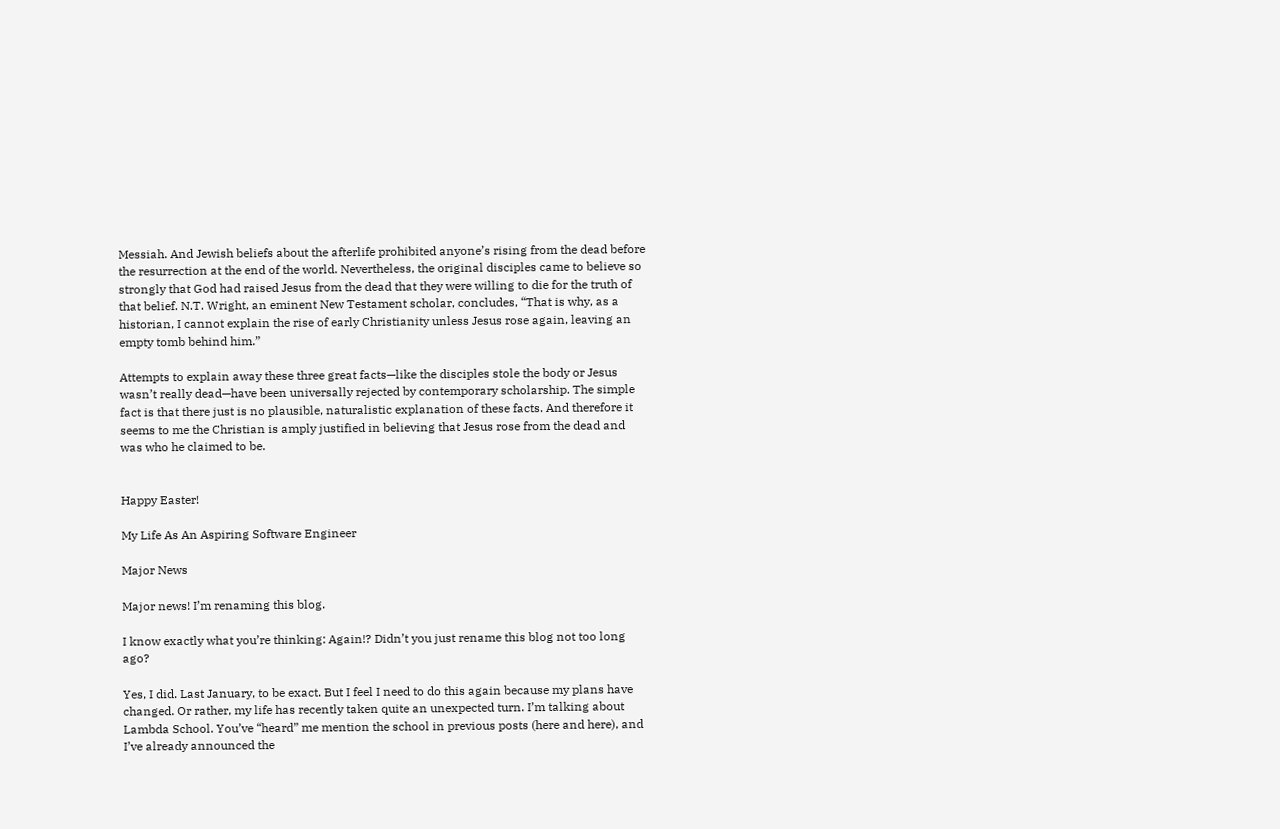Messiah. And Jewish beliefs about the afterlife prohibited anyone’s rising from the dead before the resurrection at the end of the world. Nevertheless, the original disciples came to believe so strongly that God had raised Jesus from the dead that they were willing to die for the truth of that belief. N.T. Wright, an eminent New Testament scholar, concludes, “That is why, as a historian, I cannot explain the rise of early Christianity unless Jesus rose again, leaving an empty tomb behind him.”

Attempts to explain away these three great facts—like the disciples stole the body or Jesus wasn’t really dead—have been universally rejected by contemporary scholarship. The simple fact is that there just is no plausible, naturalistic explanation of these facts. And therefore it seems to me the Christian is amply justified in believing that Jesus rose from the dead and was who he claimed to be.


Happy Easter!

My Life As An Aspiring Software Engineer

Major News

Major news! I’m renaming this blog.

I know exactly what you’re thinking: Again!? Didn’t you just rename this blog not too long ago?

Yes, I did. Last January, to be exact. But I feel I need to do this again because my plans have changed. Or rather, my life has recently taken quite an unexpected turn. I’m talking about Lambda School. You’ve “heard” me mention the school in previous posts (here and here), and I’ve already announced the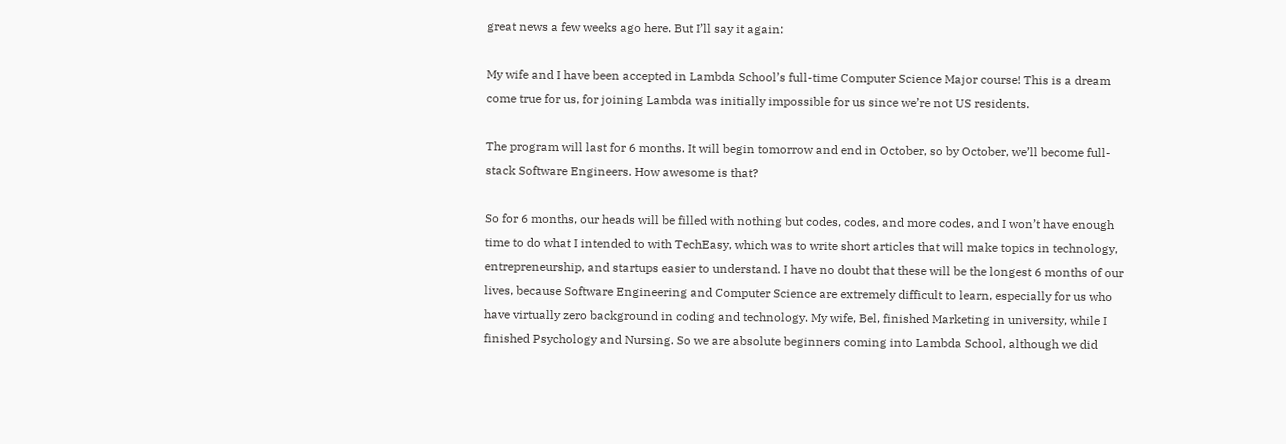great news a few weeks ago here. But I’ll say it again:

My wife and I have been accepted in Lambda School’s full-time Computer Science Major course! This is a dream come true for us, for joining Lambda was initially impossible for us since we’re not US residents.

The program will last for 6 months. It will begin tomorrow and end in October, so by October, we’ll become full-stack Software Engineers. How awesome is that?

So for 6 months, our heads will be filled with nothing but codes, codes, and more codes, and I won’t have enough time to do what I intended to with TechEasy, which was to write short articles that will make topics in technology, entrepreneurship, and startups easier to understand. I have no doubt that these will be the longest 6 months of our lives, because Software Engineering and Computer Science are extremely difficult to learn, especially for us who have virtually zero background in coding and technology. My wife, Bel, finished Marketing in university, while I finished Psychology and Nursing. So we are absolute beginners coming into Lambda School, although we did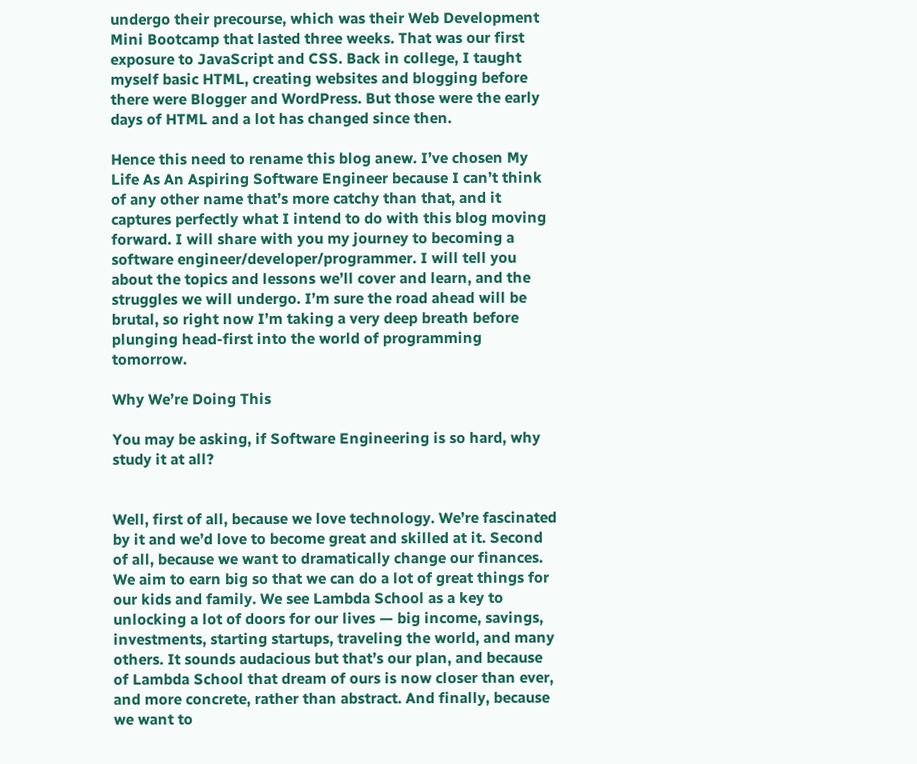undergo their precourse, which was their Web Development Mini Bootcamp that lasted three weeks. That was our first exposure to JavaScript and CSS. Back in college, I taught myself basic HTML, creating websites and blogging before there were Blogger and WordPress. But those were the early days of HTML and a lot has changed since then.

Hence this need to rename this blog anew. I’ve chosen My Life As An Aspiring Software Engineer because I can’t think of any other name that’s more catchy than that, and it captures perfectly what I intend to do with this blog moving forward. I will share with you my journey to becoming a software engineer/developer/programmer. I will tell you about the topics and lessons we’ll cover and learn, and the struggles we will undergo. I’m sure the road ahead will be brutal, so right now I’m taking a very deep breath before plunging head-first into the world of programming tomorrow.

Why We’re Doing This

You may be asking, if Software Engineering is so hard, why study it at all?


Well, first of all, because we love technology. We’re fascinated by it and we’d love to become great and skilled at it. Second of all, because we want to dramatically change our finances. We aim to earn big so that we can do a lot of great things for our kids and family. We see Lambda School as a key to unlocking a lot of doors for our lives — big income, savings, investments, starting startups, traveling the world, and many others. It sounds audacious but that’s our plan, and because of Lambda School that dream of ours is now closer than ever, and more concrete, rather than abstract. And finally, because we want to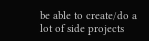be able to create/do a lot of side projects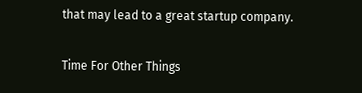that may lead to a great startup company.

Time For Other Things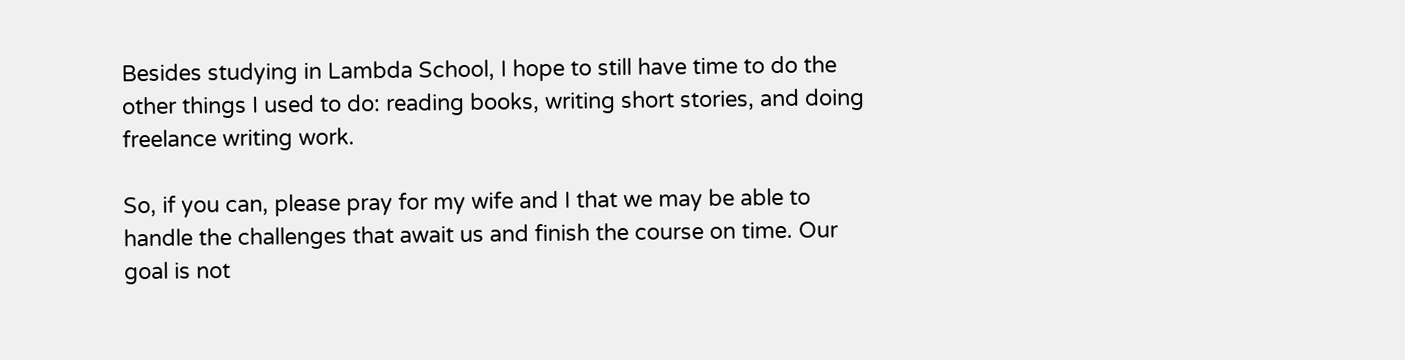Besides studying in Lambda School, I hope to still have time to do the other things I used to do: reading books, writing short stories, and doing freelance writing work.

So, if you can, please pray for my wife and I that we may be able to handle the challenges that await us and finish the course on time. Our goal is not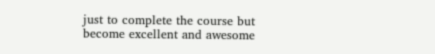just to complete the course but become excellent and awesome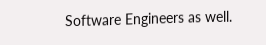Software Engineers as well.